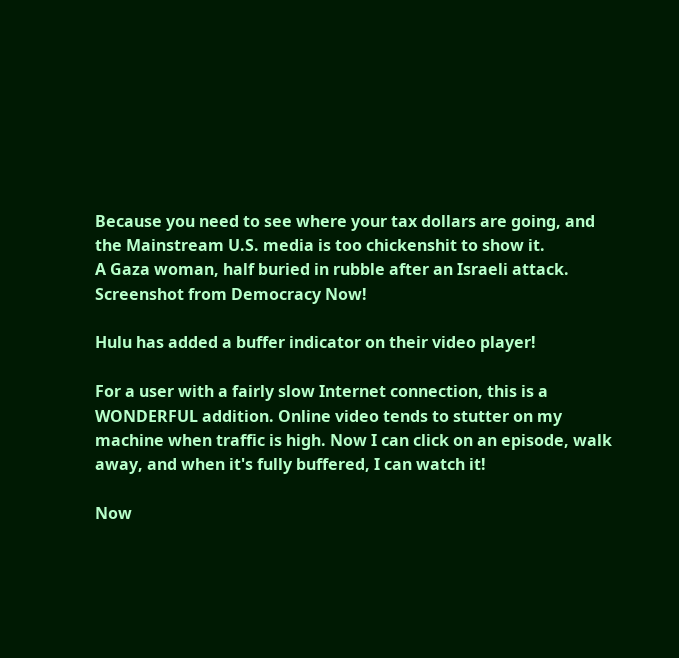Because you need to see where your tax dollars are going, and the Mainstream U.S. media is too chickenshit to show it.
A Gaza woman, half buried in rubble after an Israeli attack.
Screenshot from Democracy Now!

Hulu has added a buffer indicator on their video player!

For a user with a fairly slow Internet connection, this is a WONDERFUL addition. Online video tends to stutter on my machine when traffic is high. Now I can click on an episode, walk away, and when it's fully buffered, I can watch it!

Now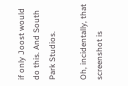if only Joost would do this. And South Park Studios.

Oh, incidentally, that screenshot is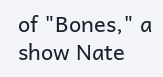of "Bones," a show Nate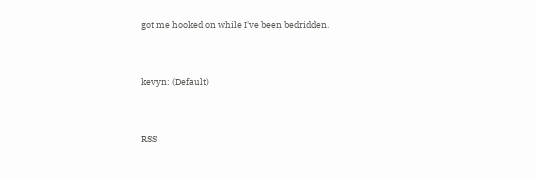got me hooked on while I've been bedridden.


kevyn: (Default)


RSS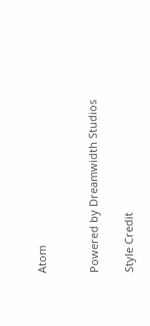Atom


Powered by Dreamwidth Studios

Style Credit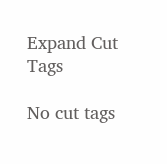Expand Cut Tags

No cut tags